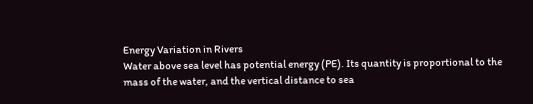Energy Variation in Rivers
Water above sea level has potential energy (PE). Its quantity is proportional to the mass of the water, and the vertical distance to sea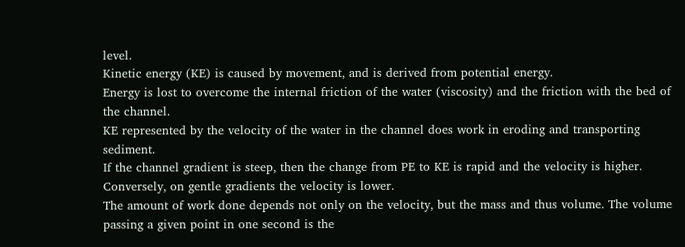level.
Kinetic energy (KE) is caused by movement, and is derived from potential energy.
Energy is lost to overcome the internal friction of the water (viscosity) and the friction with the bed of the channel.
KE represented by the velocity of the water in the channel does work in eroding and transporting sediment.
If the channel gradient is steep, then the change from PE to KE is rapid and the velocity is higher.
Conversely, on gentle gradients the velocity is lower.
The amount of work done depends not only on the velocity, but the mass and thus volume. The volume passing a given point in one second is the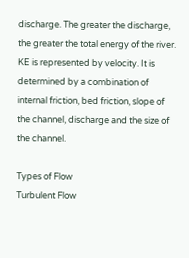discharge. The greater the discharge, the greater the total energy of the river.
KE is represented by velocity. It is determined by a combination of internal friction, bed friction, slope of the channel, discharge and the size of the channel.

Types of Flow
Turbulent Flow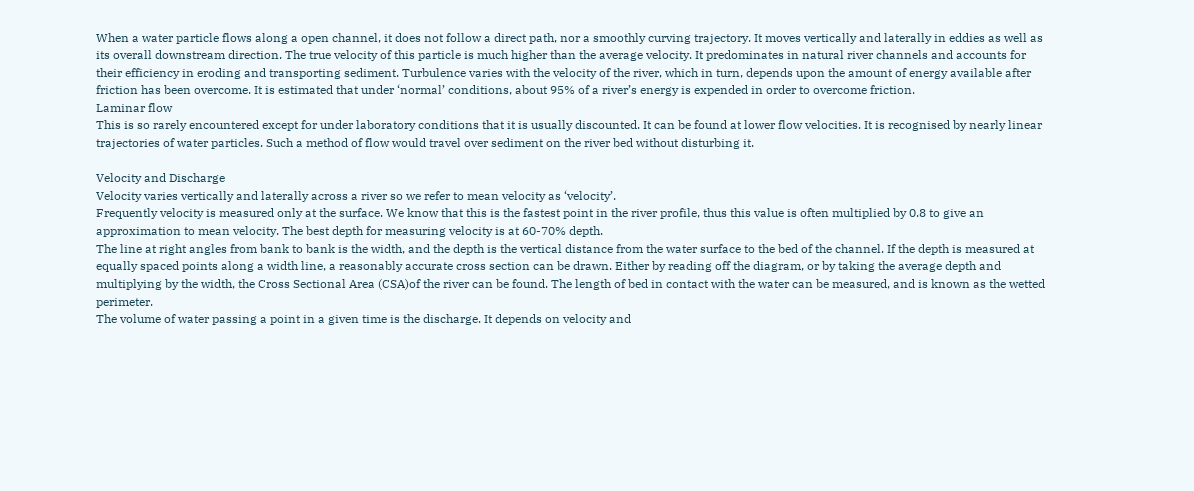When a water particle flows along a open channel, it does not follow a direct path, nor a smoothly curving trajectory. It moves vertically and laterally in eddies as well as its overall downstream direction. The true velocity of this particle is much higher than the average velocity. It predominates in natural river channels and accounts for their efficiency in eroding and transporting sediment. Turbulence varies with the velocity of the river, which in turn, depends upon the amount of energy available after friction has been overcome. It is estimated that under ‘normal’ conditions, about 95% of a river’s energy is expended in order to overcome friction.
Laminar flow
This is so rarely encountered except for under laboratory conditions that it is usually discounted. It can be found at lower flow velocities. It is recognised by nearly linear trajectories of water particles. Such a method of flow would travel over sediment on the river bed without disturbing it.

Velocity and Discharge
Velocity varies vertically and laterally across a river so we refer to mean velocity as ‘velocity’.
Frequently velocity is measured only at the surface. We know that this is the fastest point in the river profile, thus this value is often multiplied by 0.8 to give an approximation to mean velocity. The best depth for measuring velocity is at 60-70% depth.
The line at right angles from bank to bank is the width, and the depth is the vertical distance from the water surface to the bed of the channel. If the depth is measured at equally spaced points along a width line, a reasonably accurate cross section can be drawn. Either by reading off the diagram, or by taking the average depth and multiplying by the width, the Cross Sectional Area (CSA)of the river can be found. The length of bed in contact with the water can be measured, and is known as the wetted perimeter.
The volume of water passing a point in a given time is the discharge. It depends on velocity and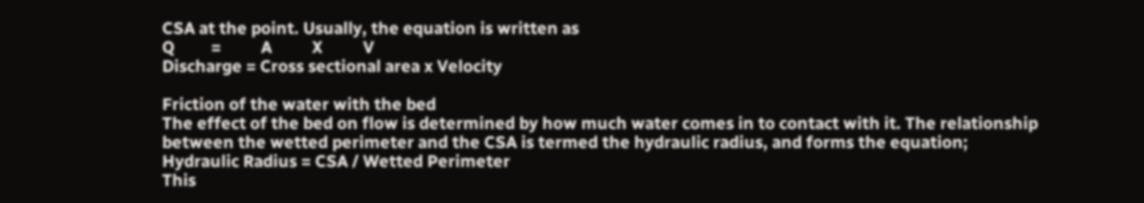CSA at the point. Usually, the equation is written as
Q         =          A          X          V
Discharge = Cross sectional area x Velocity

Friction of the water with the bed
The effect of the bed on flow is determined by how much water comes in to contact with it. The relationship between the wetted perimeter and the CSA is termed the hydraulic radius, and forms the equation;
Hydraulic Radius = CSA / Wetted Perimeter
This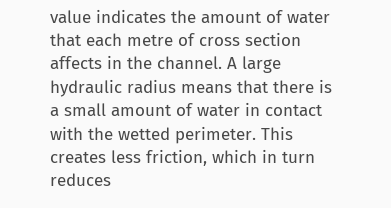value indicates the amount of water that each metre of cross section affects in the channel. A large hydraulic radius means that there is a small amount of water in contact with the wetted perimeter. This creates less friction, which in turn reduces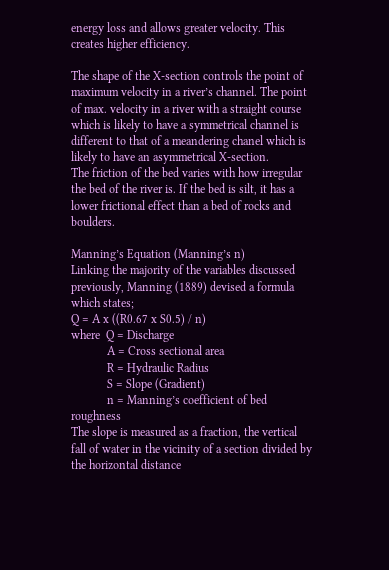energy loss and allows greater velocity. This creates higher efficiency.

The shape of the X-section controls the point of maximum velocity in a river’s channel. The point of max. velocity in a river with a straight course which is likely to have a symmetrical channel is different to that of a meandering chanel which is likely to have an asymmetrical X-section.
The friction of the bed varies with how irregular the bed of the river is. If the bed is silt, it has a lower frictional effect than a bed of rocks and boulders.

Manning’s Equation (Manning’s n)
Linking the majority of the variables discussed previously, Manning (1889) devised a formula which states;
Q = A x ((R0.67 x S0.5) / n)
where  Q = Discharge
            A = Cross sectional area
            R = Hydraulic Radius
            S = Slope (Gradient)
            n = Manning’s coefficient of bed roughness
The slope is measured as a fraction, the vertical fall of water in the vicinity of a section divided by the horizontal distance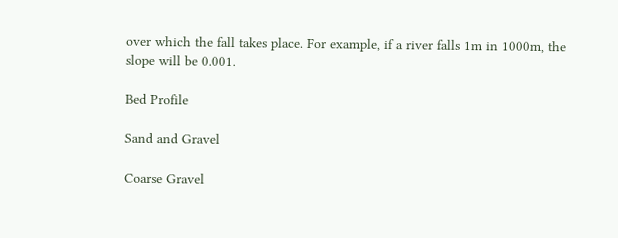over which the fall takes place. For example, if a river falls 1m in 1000m, the slope will be 0.001.

Bed Profile

Sand and Gravel

Coarse Gravel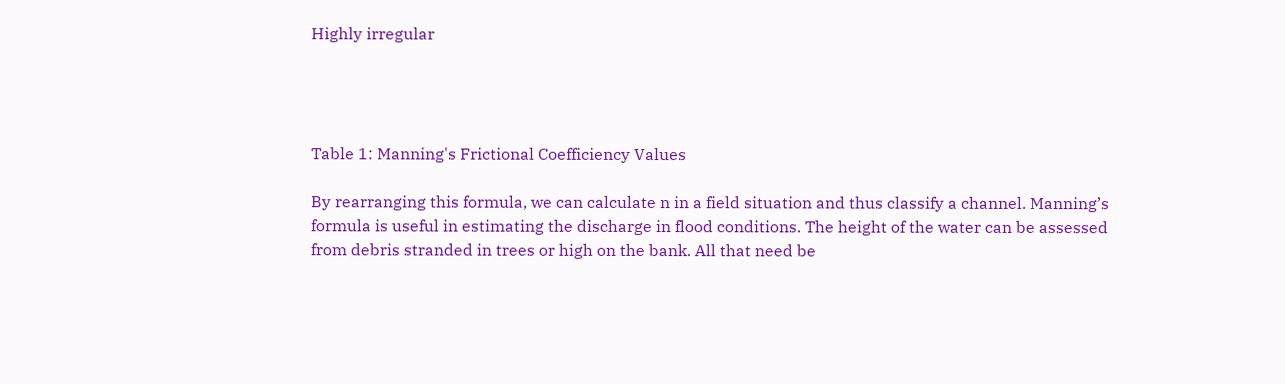Highly irregular




Table 1: Manning's Frictional Coefficiency Values

By rearranging this formula, we can calculate n in a field situation and thus classify a channel. Manning’s formula is useful in estimating the discharge in flood conditions. The height of the water can be assessed from debris stranded in trees or high on the bank. All that need be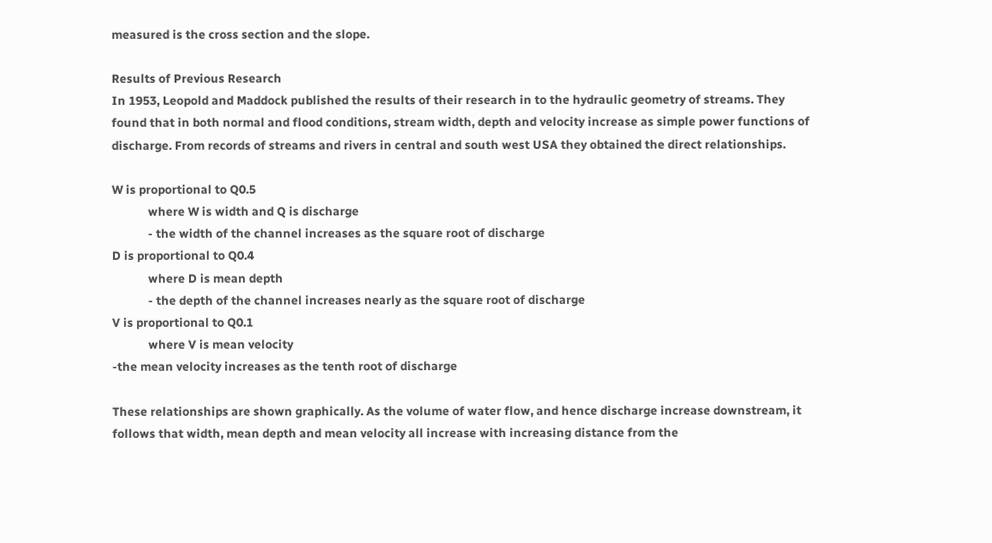measured is the cross section and the slope.

Results of Previous Research
In 1953, Leopold and Maddock published the results of their research in to the hydraulic geometry of streams. They found that in both normal and flood conditions, stream width, depth and velocity increase as simple power functions of discharge. From records of streams and rivers in central and south west USA they obtained the direct relationships.

W is proportional to Q0.5
            where W is width and Q is discharge
            - the width of the channel increases as the square root of discharge
D is proportional to Q0.4
            where D is mean depth
            - the depth of the channel increases nearly as the square root of discharge
V is proportional to Q0.1
            where V is mean velocity
-the mean velocity increases as the tenth root of discharge

These relationships are shown graphically. As the volume of water flow, and hence discharge increase downstream, it follows that width, mean depth and mean velocity all increase with increasing distance from the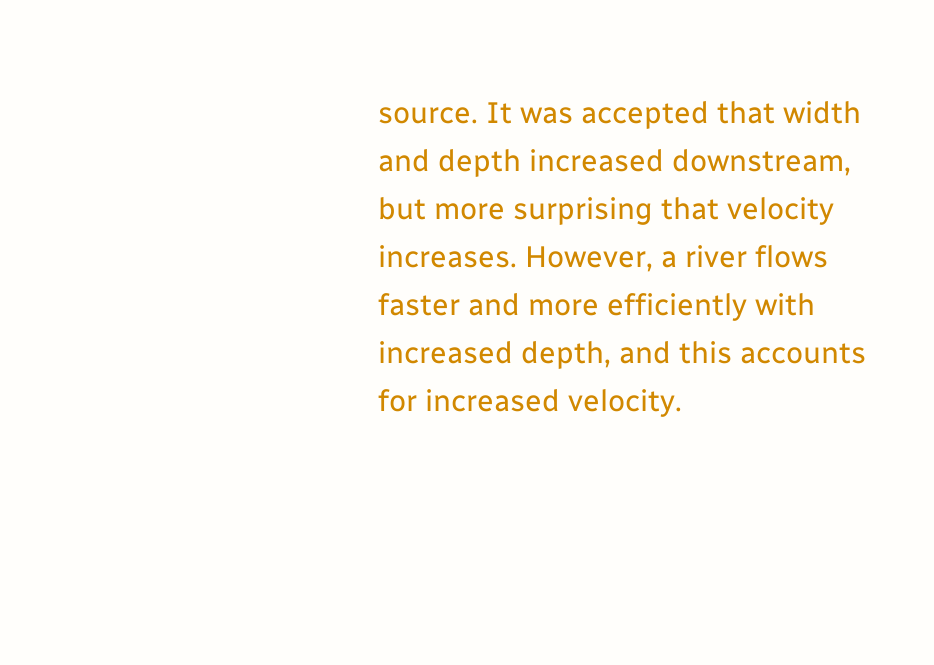source. It was accepted that width and depth increased downstream, but more surprising that velocity increases. However, a river flows faster and more efficiently with increased depth, and this accounts for increased velocity.